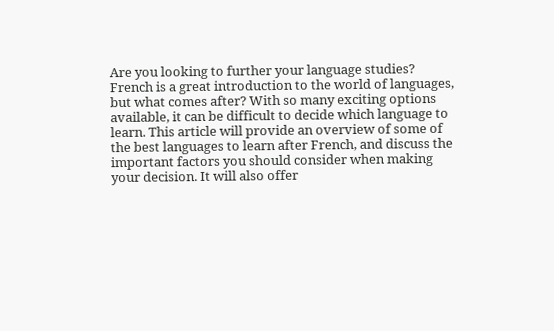Are you looking to further your language studies? French is a great introduction to the world of languages, but what comes after? With so many exciting options available, it can be difficult to decide which language to learn. This article will provide an overview of some of the best languages to learn after French, and discuss the important factors you should consider when making your decision. It will also offer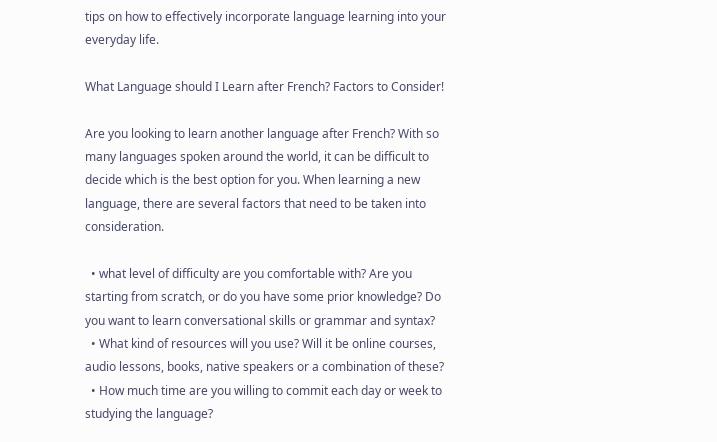tips on how to effectively incorporate language learning into your everyday life.

What Language should I Learn after French? Factors to Consider!

Are you looking to learn another language after French? With so many languages spoken around the world, it can be difficult to decide which is the best option for you. When learning a new language, there are several factors that need to be taken into consideration.

  • what level of difficulty are you comfortable with? Are you starting from scratch, or do you have some prior knowledge? Do you want to learn conversational skills or grammar and syntax?
  • What kind of resources will you use? Will it be online courses, audio lessons, books, native speakers or a combination of these?
  • How much time are you willing to commit each day or week to studying the language?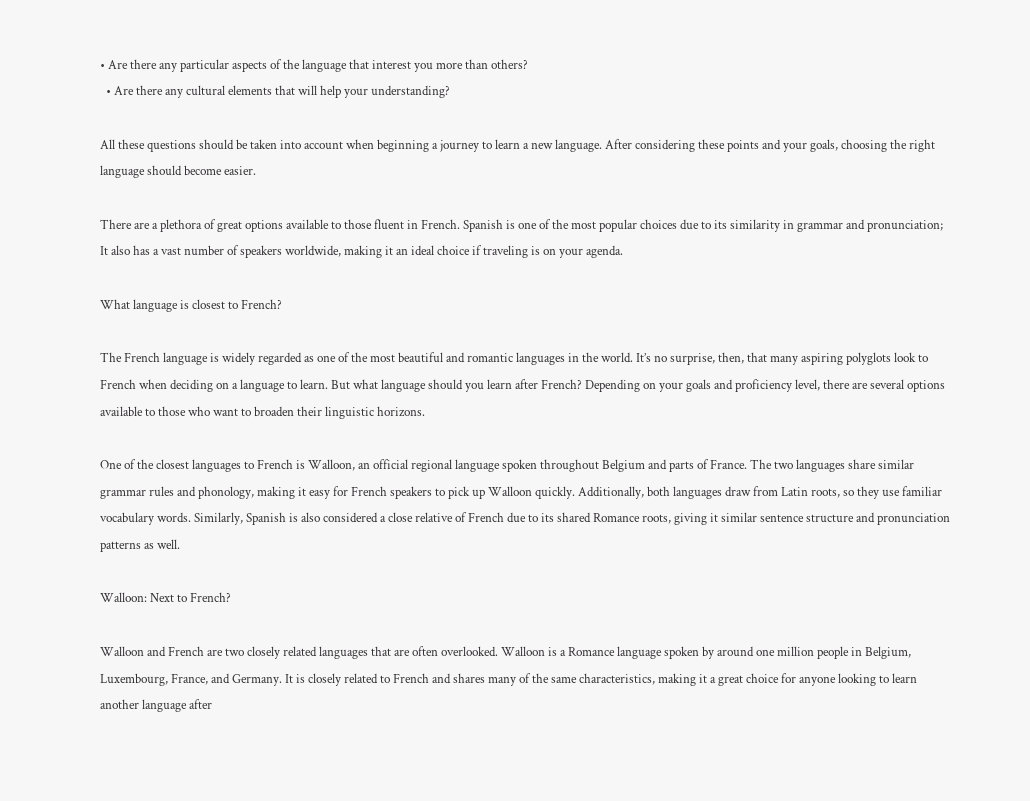• Are there any particular aspects of the language that interest you more than others?
  • Are there any cultural elements that will help your understanding?

All these questions should be taken into account when beginning a journey to learn a new language. After considering these points and your goals, choosing the right language should become easier.

There are a plethora of great options available to those fluent in French. Spanish is one of the most popular choices due to its similarity in grammar and pronunciation; It also has a vast number of speakers worldwide, making it an ideal choice if traveling is on your agenda.

What language is closest to French?

The French language is widely regarded as one of the most beautiful and romantic languages in the world. It’s no surprise, then, that many aspiring polyglots look to French when deciding on a language to learn. But what language should you learn after French? Depending on your goals and proficiency level, there are several options available to those who want to broaden their linguistic horizons.

One of the closest languages to French is Walloon, an official regional language spoken throughout Belgium and parts of France. The two languages share similar grammar rules and phonology, making it easy for French speakers to pick up Walloon quickly. Additionally, both languages draw from Latin roots, so they use familiar vocabulary words. Similarly, Spanish is also considered a close relative of French due to its shared Romance roots, giving it similar sentence structure and pronunciation patterns as well.

Walloon: Next to French?

Walloon and French are two closely related languages that are often overlooked. Walloon is a Romance language spoken by around one million people in Belgium, Luxembourg, France, and Germany. It is closely related to French and shares many of the same characteristics, making it a great choice for anyone looking to learn another language after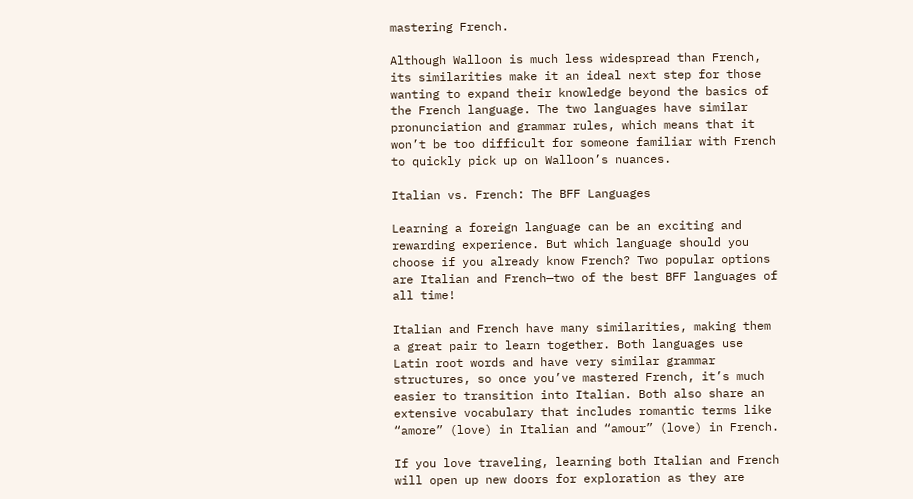mastering French.

Although Walloon is much less widespread than French, its similarities make it an ideal next step for those wanting to expand their knowledge beyond the basics of the French language. The two languages have similar pronunciation and grammar rules, which means that it won’t be too difficult for someone familiar with French to quickly pick up on Walloon’s nuances.

Italian vs. French: The BFF Languages

Learning a foreign language can be an exciting and rewarding experience. But which language should you choose if you already know French? Two popular options are Italian and French—two of the best BFF languages of all time!

Italian and French have many similarities, making them a great pair to learn together. Both languages use Latin root words and have very similar grammar structures, so once you’ve mastered French, it’s much easier to transition into Italian. Both also share an extensive vocabulary that includes romantic terms like “amore” (love) in Italian and “amour” (love) in French.

If you love traveling, learning both Italian and French will open up new doors for exploration as they are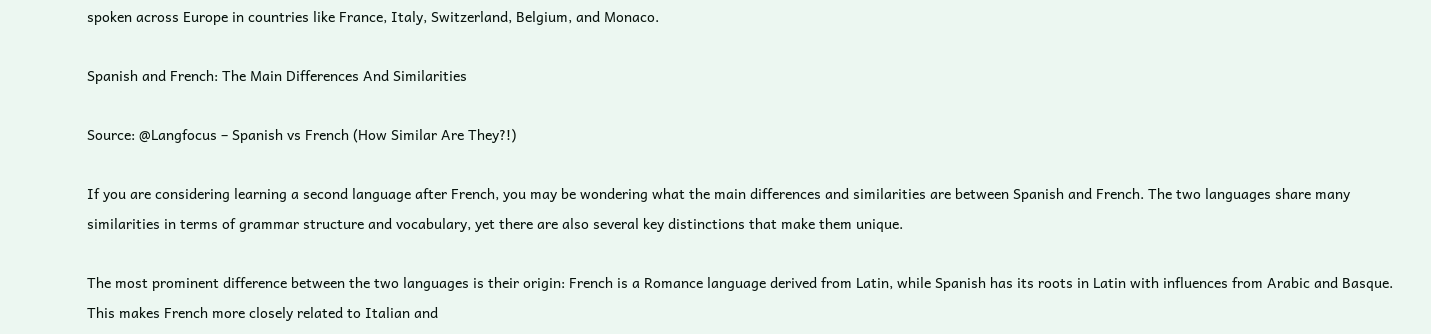spoken across Europe in countries like France, Italy, Switzerland, Belgium, and Monaco.

Spanish and French: The Main Differences And Similarities

Source: @Langfocus – Spanish vs French (How Similar Are They?!)

If you are considering learning a second language after French, you may be wondering what the main differences and similarities are between Spanish and French. The two languages share many similarities in terms of grammar structure and vocabulary, yet there are also several key distinctions that make them unique.

The most prominent difference between the two languages is their origin: French is a Romance language derived from Latin, while Spanish has its roots in Latin with influences from Arabic and Basque. This makes French more closely related to Italian and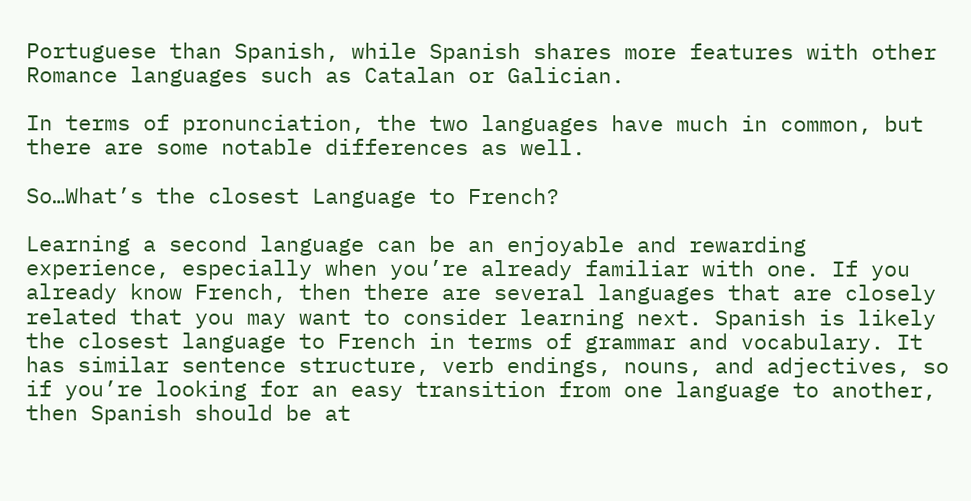Portuguese than Spanish, while Spanish shares more features with other Romance languages such as Catalan or Galician.

In terms of pronunciation, the two languages have much in common, but there are some notable differences as well.

So…What’s the closest Language to French?

Learning a second language can be an enjoyable and rewarding experience, especially when you’re already familiar with one. If you already know French, then there are several languages that are closely related that you may want to consider learning next. Spanish is likely the closest language to French in terms of grammar and vocabulary. It has similar sentence structure, verb endings, nouns, and adjectives, so if you’re looking for an easy transition from one language to another, then Spanish should be at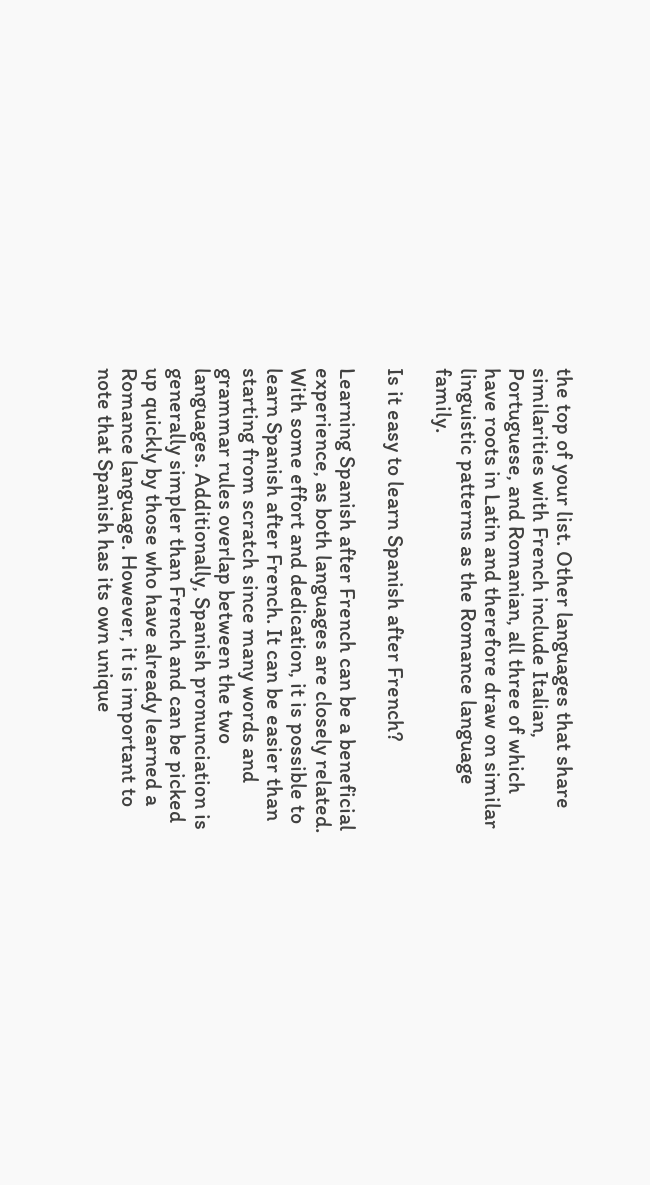the top of your list. Other languages that share similarities with French include Italian, Portuguese, and Romanian, all three of which have roots in Latin and therefore draw on similar linguistic patterns as the Romance language family.

Is it easy to learn Spanish after French?

Learning Spanish after French can be a beneficial experience, as both languages are closely related. With some effort and dedication, it is possible to learn Spanish after French. It can be easier than starting from scratch since many words and grammar rules overlap between the two languages. Additionally, Spanish pronunciation is generally simpler than French and can be picked up quickly by those who have already learned a Romance language. However, it is important to note that Spanish has its own unique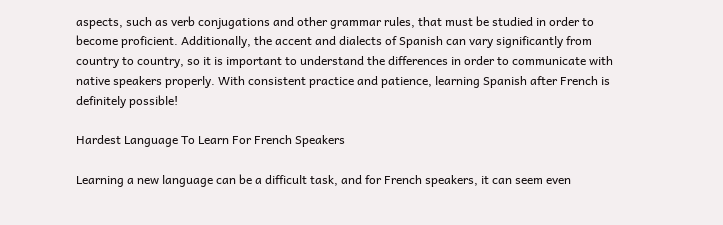aspects, such as verb conjugations and other grammar rules, that must be studied in order to become proficient. Additionally, the accent and dialects of Spanish can vary significantly from country to country, so it is important to understand the differences in order to communicate with native speakers properly. With consistent practice and patience, learning Spanish after French is definitely possible!

Hardest Language To Learn For French Speakers

Learning a new language can be a difficult task, and for French speakers, it can seem even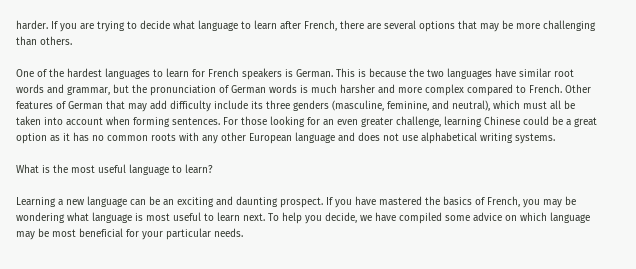harder. If you are trying to decide what language to learn after French, there are several options that may be more challenging than others.

One of the hardest languages to learn for French speakers is German. This is because the two languages have similar root words and grammar, but the pronunciation of German words is much harsher and more complex compared to French. Other features of German that may add difficulty include its three genders (masculine, feminine, and neutral), which must all be taken into account when forming sentences. For those looking for an even greater challenge, learning Chinese could be a great option as it has no common roots with any other European language and does not use alphabetical writing systems.

What is the most useful language to learn?

Learning a new language can be an exciting and daunting prospect. If you have mastered the basics of French, you may be wondering what language is most useful to learn next. To help you decide, we have compiled some advice on which language may be most beneficial for your particular needs.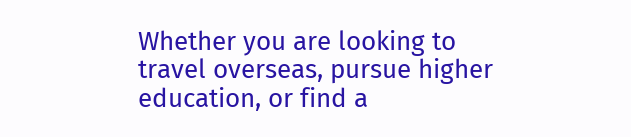Whether you are looking to travel overseas, pursue higher education, or find a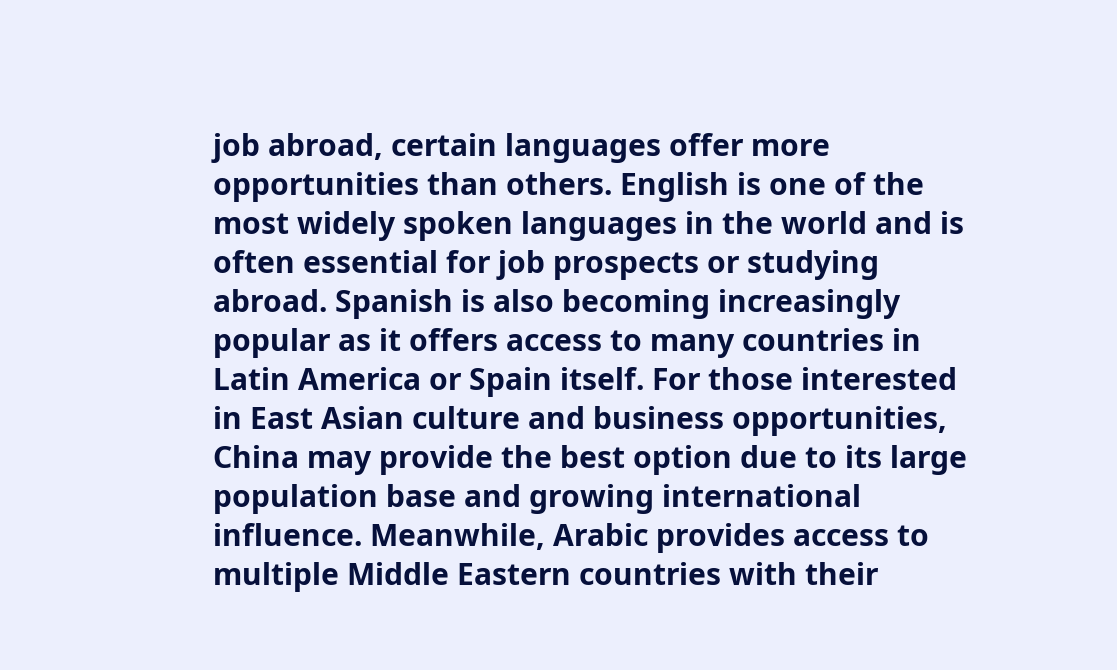job abroad, certain languages offer more opportunities than others. English is one of the most widely spoken languages in the world and is often essential for job prospects or studying abroad. Spanish is also becoming increasingly popular as it offers access to many countries in Latin America or Spain itself. For those interested in East Asian culture and business opportunities, China may provide the best option due to its large population base and growing international influence. Meanwhile, Arabic provides access to multiple Middle Eastern countries with their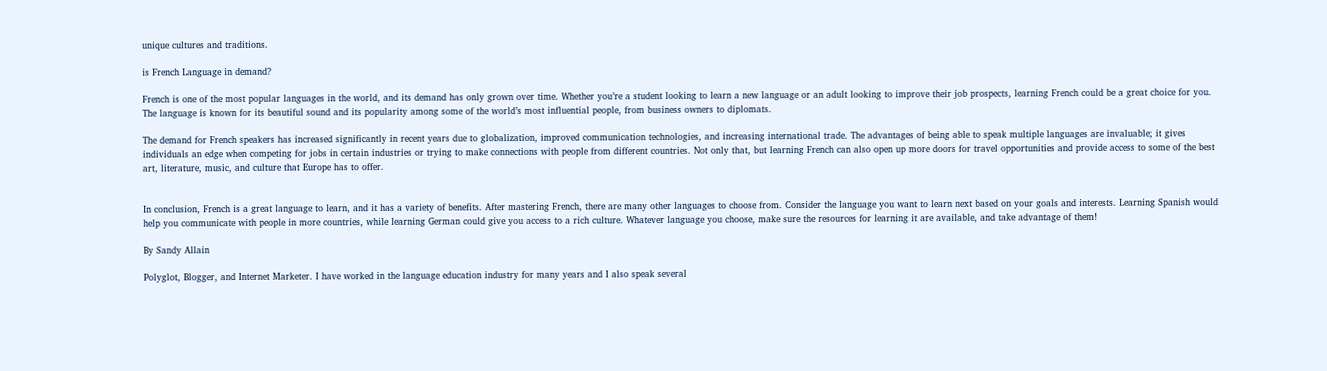unique cultures and traditions.

is French Language in demand?

French is one of the most popular languages in the world, and its demand has only grown over time. Whether you’re a student looking to learn a new language or an adult looking to improve their job prospects, learning French could be a great choice for you. The language is known for its beautiful sound and its popularity among some of the world’s most influential people, from business owners to diplomats.

The demand for French speakers has increased significantly in recent years due to globalization, improved communication technologies, and increasing international trade. The advantages of being able to speak multiple languages are invaluable; it gives individuals an edge when competing for jobs in certain industries or trying to make connections with people from different countries. Not only that, but learning French can also open up more doors for travel opportunities and provide access to some of the best art, literature, music, and culture that Europe has to offer.


In conclusion, French is a great language to learn, and it has a variety of benefits. After mastering French, there are many other languages to choose from. Consider the language you want to learn next based on your goals and interests. Learning Spanish would help you communicate with people in more countries, while learning German could give you access to a rich culture. Whatever language you choose, make sure the resources for learning it are available, and take advantage of them!

By Sandy Allain

Polyglot, Blogger, and Internet Marketer. I have worked in the language education industry for many years and I also speak several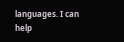languages. I can help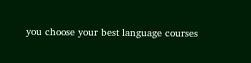you choose your best language courses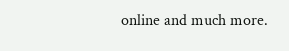online and much more.